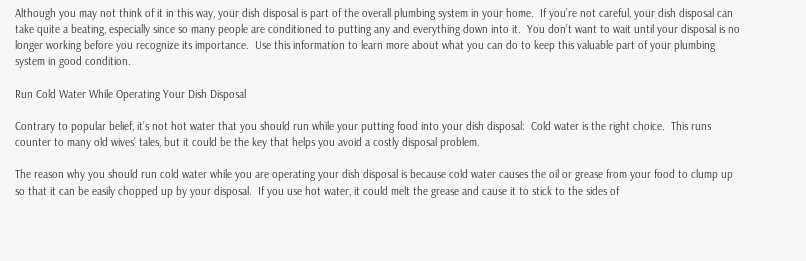Although you may not think of it in this way, your dish disposal is part of the overall plumbing system in your home.  If you’re not careful, your dish disposal can take quite a beating, especially since so many people are conditioned to putting any and everything down into it.  You don’t want to wait until your disposal is no longer working before you recognize its importance.  Use this information to learn more about what you can do to keep this valuable part of your plumbing system in good condition.

Run Cold Water While Operating Your Dish Disposal

Contrary to popular belief, it’s not hot water that you should run while your putting food into your dish disposal:  Cold water is the right choice.  This runs counter to many old wives’ tales, but it could be the key that helps you avoid a costly disposal problem.

The reason why you should run cold water while you are operating your dish disposal is because cold water causes the oil or grease from your food to clump up so that it can be easily chopped up by your disposal.  If you use hot water, it could melt the grease and cause it to stick to the sides of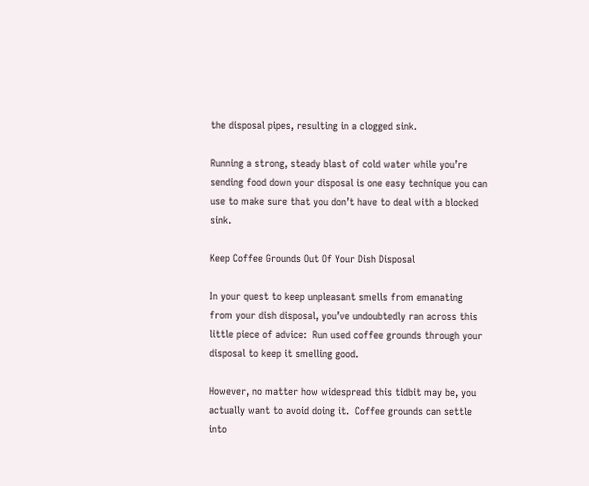the disposal pipes, resulting in a clogged sink.

Running a strong, steady blast of cold water while you’re sending food down your disposal is one easy technique you can use to make sure that you don’t have to deal with a blocked sink.

Keep Coffee Grounds Out Of Your Dish Disposal

In your quest to keep unpleasant smells from emanating from your dish disposal, you’ve undoubtedly ran across this little piece of advice:  Run used coffee grounds through your disposal to keep it smelling good.

However, no matter how widespread this tidbit may be, you actually want to avoid doing it.  Coffee grounds can settle into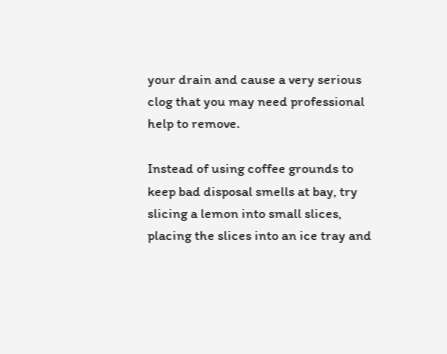your drain and cause a very serious clog that you may need professional help to remove.

Instead of using coffee grounds to keep bad disposal smells at bay, try slicing a lemon into small slices, placing the slices into an ice tray and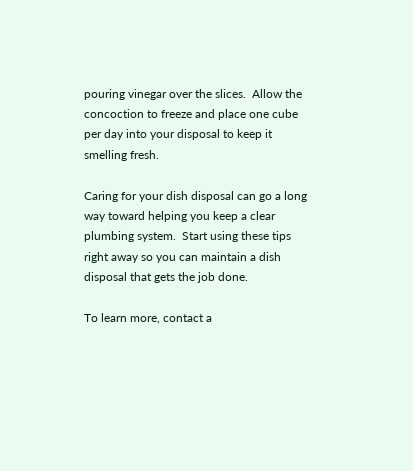pouring vinegar over the slices.  Allow the concoction to freeze and place one cube per day into your disposal to keep it smelling fresh.

Caring for your dish disposal can go a long way toward helping you keep a clear plumbing system.  Start using these tips right away so you can maintain a dish disposal that gets the job done.

To learn more, contact a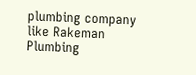plumbing company like Rakeman Plumbing